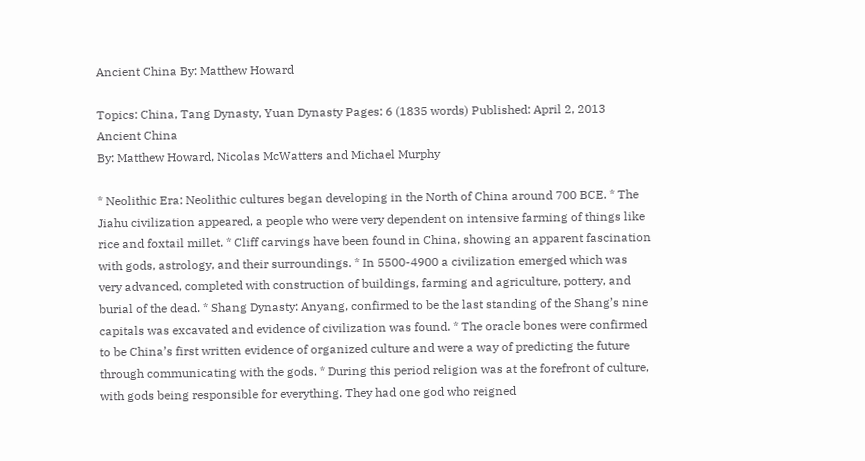Ancient China By: Matthew Howard

Topics: China, Tang Dynasty, Yuan Dynasty Pages: 6 (1835 words) Published: April 2, 2013
Ancient China
By: Matthew Howard, Nicolas McWatters and Michael Murphy

* Neolithic Era: Neolithic cultures began developing in the North of China around 700 BCE. * The Jiahu civilization appeared, a people who were very dependent on intensive farming of things like rice and foxtail millet. * Cliff carvings have been found in China, showing an apparent fascination with gods, astrology, and their surroundings. * In 5500-4900 a civilization emerged which was very advanced, completed with construction of buildings, farming and agriculture, pottery, and burial of the dead. * Shang Dynasty: Anyang, confirmed to be the last standing of the Shang’s nine capitals was excavated and evidence of civilization was found. * The oracle bones were confirmed to be China’s first written evidence of organized culture and were a way of predicting the future through communicating with the gods. * During this period religion was at the forefront of culture, with gods being responsible for everything. They had one god who reigned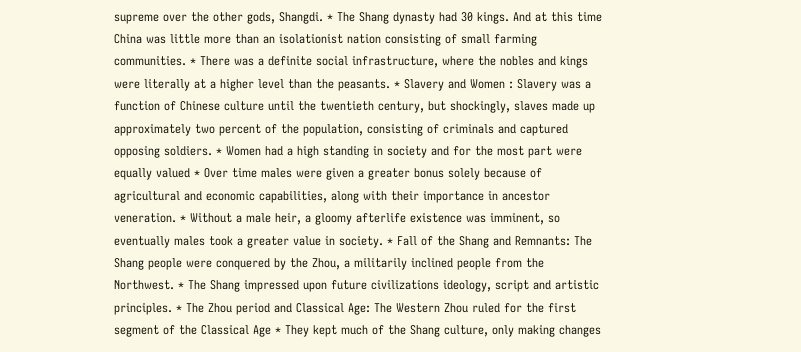supreme over the other gods, Shangdi. * The Shang dynasty had 30 kings. And at this time China was little more than an isolationist nation consisting of small farming communities. * There was a definite social infrastructure, where the nobles and kings were literally at a higher level than the peasants. * Slavery and Women : Slavery was a function of Chinese culture until the twentieth century, but shockingly, slaves made up approximately two percent of the population, consisting of criminals and captured opposing soldiers. * Women had a high standing in society and for the most part were equally valued * Over time males were given a greater bonus solely because of agricultural and economic capabilities, along with their importance in ancestor veneration. * Without a male heir, a gloomy afterlife existence was imminent, so eventually males took a greater value in society. * Fall of the Shang and Remnants: The Shang people were conquered by the Zhou, a militarily inclined people from the Northwest. * The Shang impressed upon future civilizations ideology, script and artistic principles. * The Zhou period and Classical Age: The Western Zhou ruled for the first segment of the Classical Age * They kept much of the Shang culture, only making changes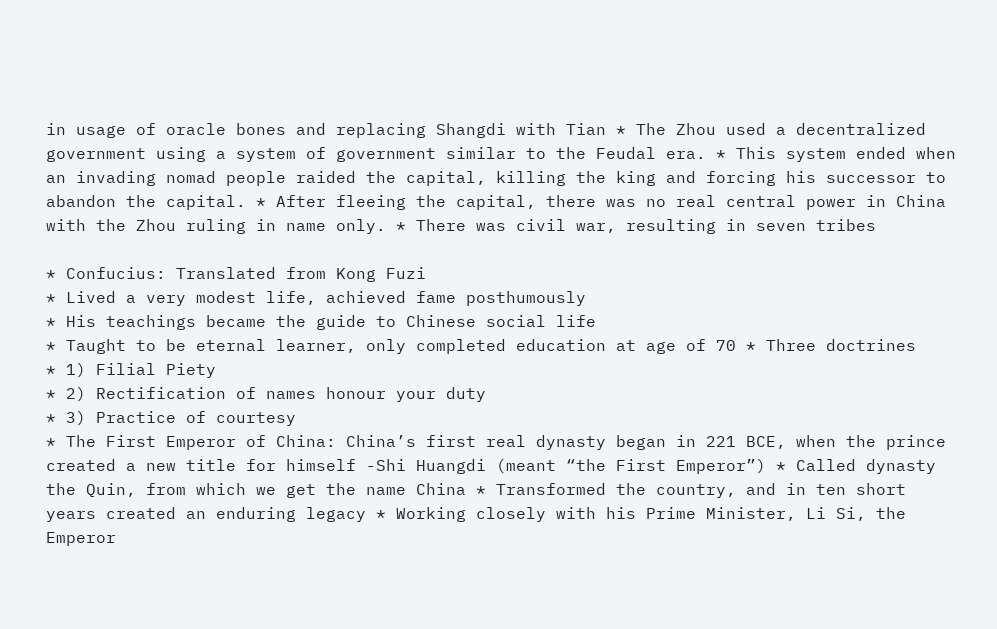in usage of oracle bones and replacing Shangdi with Tian * The Zhou used a decentralized government using a system of government similar to the Feudal era. * This system ended when an invading nomad people raided the capital, killing the king and forcing his successor to abandon the capital. * After fleeing the capital, there was no real central power in China with the Zhou ruling in name only. * There was civil war, resulting in seven tribes

* Confucius: Translated from Kong Fuzi
* Lived a very modest life, achieved fame posthumously
* His teachings became the guide to Chinese social life
* Taught to be eternal learner, only completed education at age of 70 * Three doctrines
* 1) Filial Piety
* 2) Rectification of names honour your duty
* 3) Practice of courtesy
* The First Emperor of China: China’s first real dynasty began in 221 BCE, when the prince created a new title for himself -Shi Huangdi (meant “the First Emperor”) * Called dynasty the Quin, from which we get the name China * Transformed the country, and in ten short years created an enduring legacy * Working closely with his Prime Minister, Li Si, the Emperor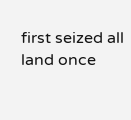first seized all land once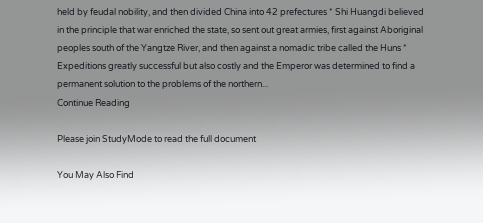held by feudal nobility, and then divided China into 42 prefectures * Shi Huangdi believed in the principle that war enriched the state, so sent out great armies, first against Aboriginal peoples south of the Yangtze River, and then against a nomadic tribe called the Huns * Expeditions greatly successful but also costly and the Emperor was determined to find a permanent solution to the problems of the northern...
Continue Reading

Please join StudyMode to read the full document

You May Also Find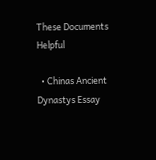These Documents Helpful

  • Chinas Ancient Dynastys Essay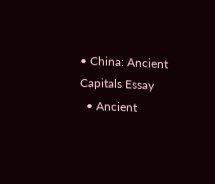• China: Ancient Capitals Essay
  • Ancient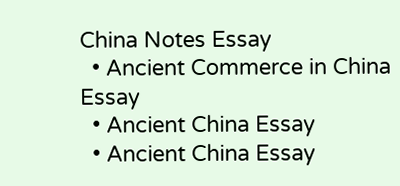China Notes Essay
  • Ancient Commerce in China Essay
  • Ancient China Essay
  • Ancient China Essay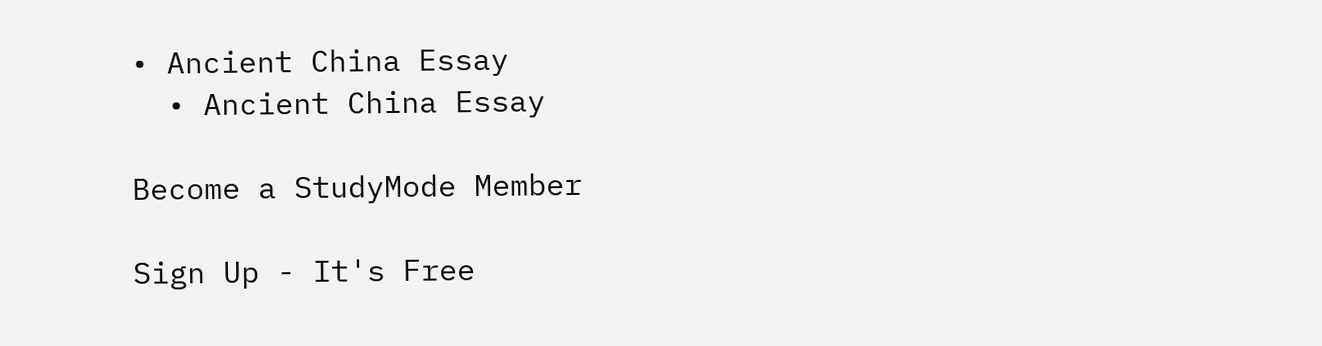• Ancient China Essay
  • Ancient China Essay

Become a StudyMode Member

Sign Up - It's Free